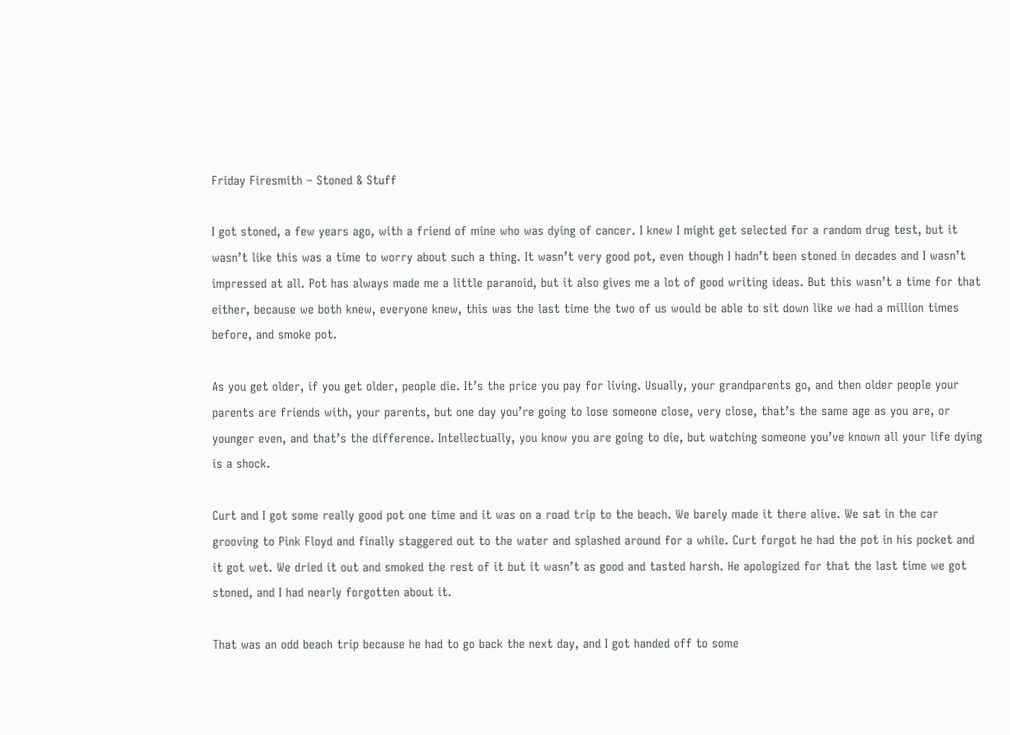Friday Firesmith – Stoned & Stuff

I got stoned, a few years ago, with a friend of mine who was dying of cancer. I knew I might get selected for a random drug test, but it wasn’t like this was a time to worry about such a thing. It wasn’t very good pot, even though I hadn’t been stoned in decades and I wasn’t impressed at all. Pot has always made me a little paranoid, but it also gives me a lot of good writing ideas. But this wasn’t a time for that either, because we both knew, everyone knew, this was the last time the two of us would be able to sit down like we had a million times before, and smoke pot.

As you get older, if you get older, people die. It’s the price you pay for living. Usually, your grandparents go, and then older people your parents are friends with, your parents, but one day you’re going to lose someone close, very close, that’s the same age as you are, or younger even, and that’s the difference. Intellectually, you know you are going to die, but watching someone you’ve known all your life dying is a shock.

Curt and I got some really good pot one time and it was on a road trip to the beach. We barely made it there alive. We sat in the car grooving to Pink Floyd and finally staggered out to the water and splashed around for a while. Curt forgot he had the pot in his pocket and it got wet. We dried it out and smoked the rest of it but it wasn’t as good and tasted harsh. He apologized for that the last time we got stoned, and I had nearly forgotten about it.

That was an odd beach trip because he had to go back the next day, and I got handed off to some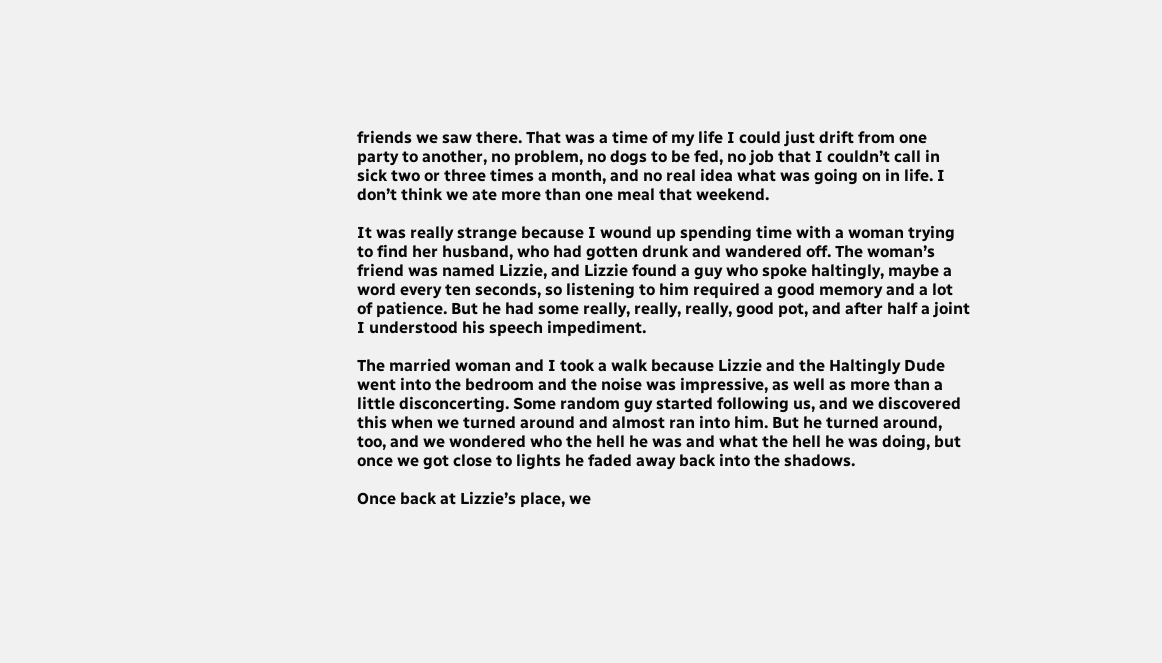friends we saw there. That was a time of my life I could just drift from one party to another, no problem, no dogs to be fed, no job that I couldn’t call in sick two or three times a month, and no real idea what was going on in life. I don’t think we ate more than one meal that weekend.

It was really strange because I wound up spending time with a woman trying to find her husband, who had gotten drunk and wandered off. The woman’s friend was named Lizzie, and Lizzie found a guy who spoke haltingly, maybe a word every ten seconds, so listening to him required a good memory and a lot of patience. But he had some really, really, really, good pot, and after half a joint I understood his speech impediment.

The married woman and I took a walk because Lizzie and the Haltingly Dude went into the bedroom and the noise was impressive, as well as more than a little disconcerting. Some random guy started following us, and we discovered this when we turned around and almost ran into him. But he turned around, too, and we wondered who the hell he was and what the hell he was doing, but once we got close to lights he faded away back into the shadows.

Once back at Lizzie’s place, we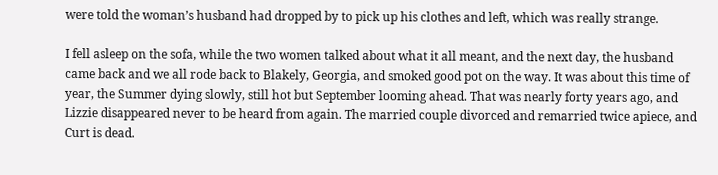were told the woman’s husband had dropped by to pick up his clothes and left, which was really strange.

I fell asleep on the sofa, while the two women talked about what it all meant, and the next day, the husband came back and we all rode back to Blakely, Georgia, and smoked good pot on the way. It was about this time of year, the Summer dying slowly, still hot but September looming ahead. That was nearly forty years ago, and Lizzie disappeared never to be heard from again. The married couple divorced and remarried twice apiece, and Curt is dead.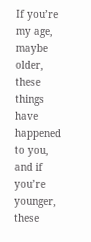If you’re my age, maybe older, these things have happened to you, and if you’re younger, these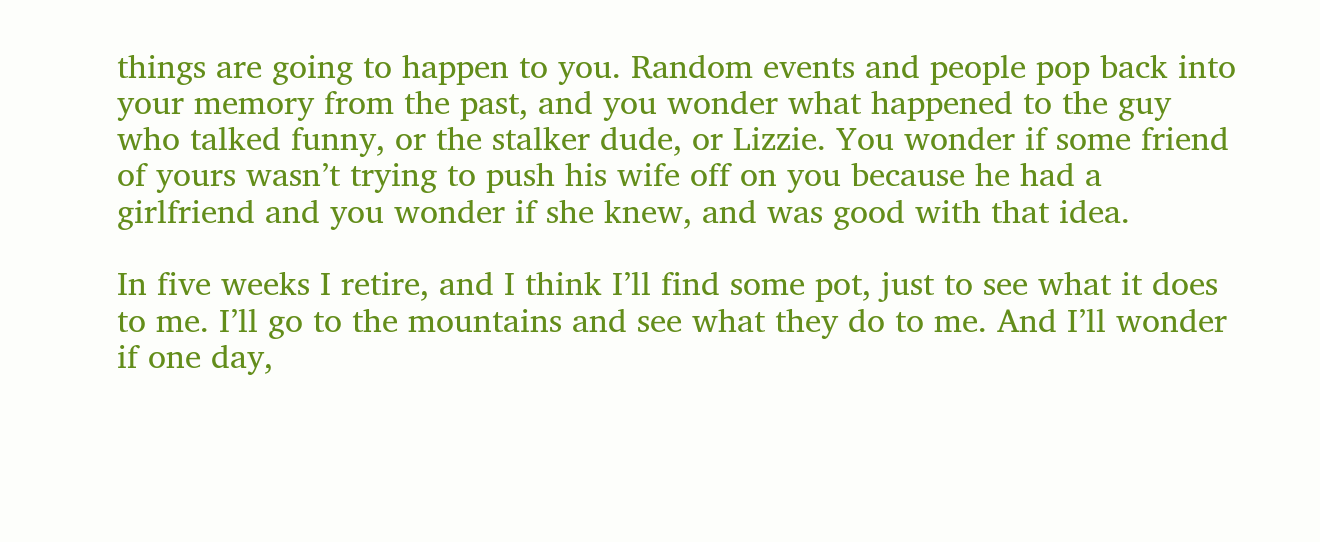things are going to happen to you. Random events and people pop back into your memory from the past, and you wonder what happened to the guy who talked funny, or the stalker dude, or Lizzie. You wonder if some friend of yours wasn’t trying to push his wife off on you because he had a girlfriend and you wonder if she knew, and was good with that idea.

In five weeks I retire, and I think I’ll find some pot, just to see what it does to me. I’ll go to the mountains and see what they do to me. And I’ll wonder if one day,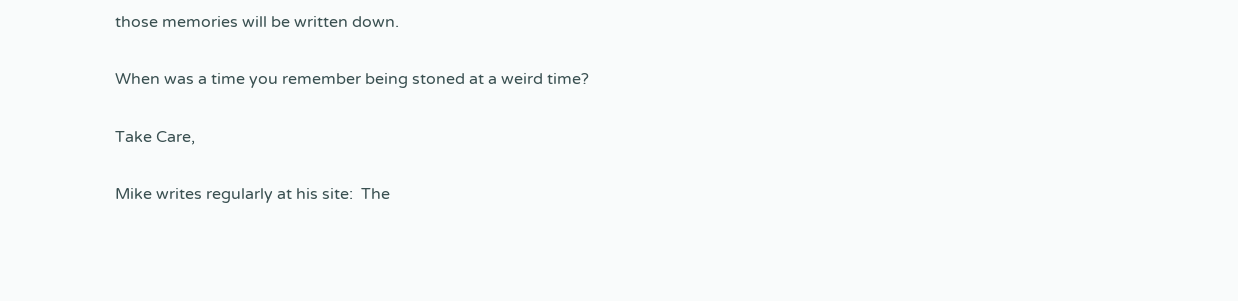those memories will be written down.

When was a time you remember being stoned at a weird time?

Take Care,

Mike writes regularly at his site:  The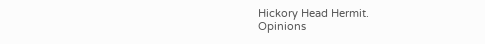Hickory Head Hermit.
Opinions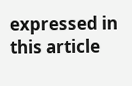expressed in this article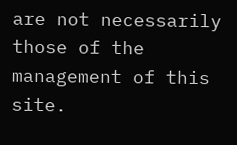are not necessarily those of the management of this site.